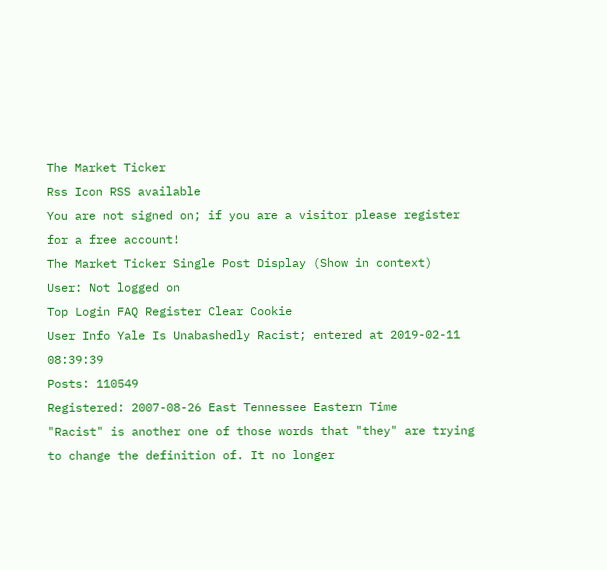The Market Ticker
Rss Icon RSS available
You are not signed on; if you are a visitor please register for a free account!
The Market Ticker Single Post Display (Show in context)
User: Not logged on
Top Login FAQ Register Clear Cookie
User Info Yale Is Unabashedly Racist; entered at 2019-02-11 08:39:39
Posts: 110549
Registered: 2007-08-26 East Tennessee Eastern Time
"Racist" is another one of those words that "they" are trying to change the definition of. It no longer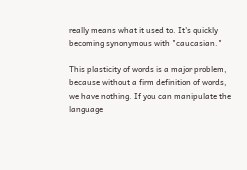really means what it used to. It's quickly becoming synonymous with "caucasian."

This plasticity of words is a major problem, because without a firm definition of words, we have nothing. If you can manipulate the language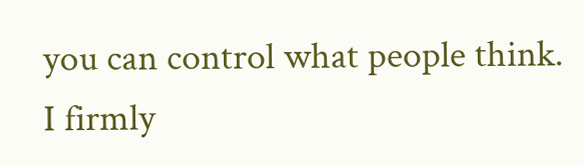you can control what people think. I firmly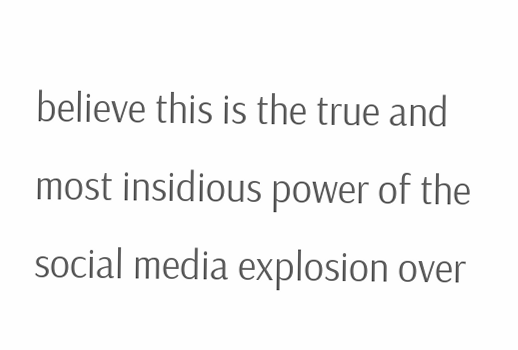believe this is the true and most insidious power of the social media explosion over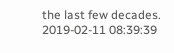the last few decades.
2019-02-11 08:39:39